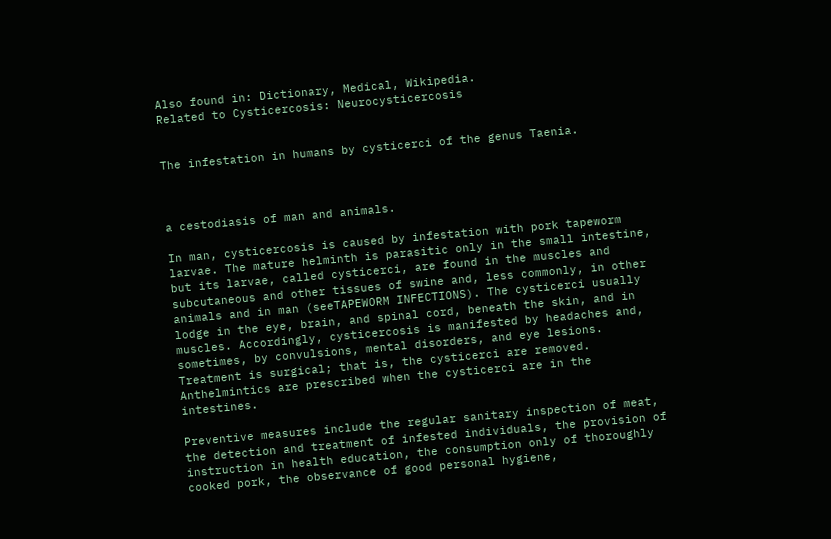Also found in: Dictionary, Medical, Wikipedia.
Related to Cysticercosis: Neurocysticercosis


The infestation in humans by cysticerci of the genus Taenia.



a cestodiasis of man and animals.

In man, cysticercosis is caused by infestation with pork tapeworm larvae. The mature helminth is parasitic only in the small intestine, but its larvae, called cysticerci, are found in the muscles and subcutaneous and other tissues of swine and, less commonly, in other animals and in man (seeTAPEWORM INFECTIONS). The cysticerci usually lodge in the eye, brain, and spinal cord, beneath the skin, and in muscles. Accordingly, cysticercosis is manifested by headaches and, sometimes, by convulsions, mental disorders, and eye lesions. Treatment is surgical; that is, the cysticerci are removed. Anthelmintics are prescribed when the cysticerci are in the intestines.

Preventive measures include the regular sanitary inspection of meat, the detection and treatment of infested individuals, the provision of instruction in health education, the consumption only of thoroughly cooked pork, the observance of good personal hygiene,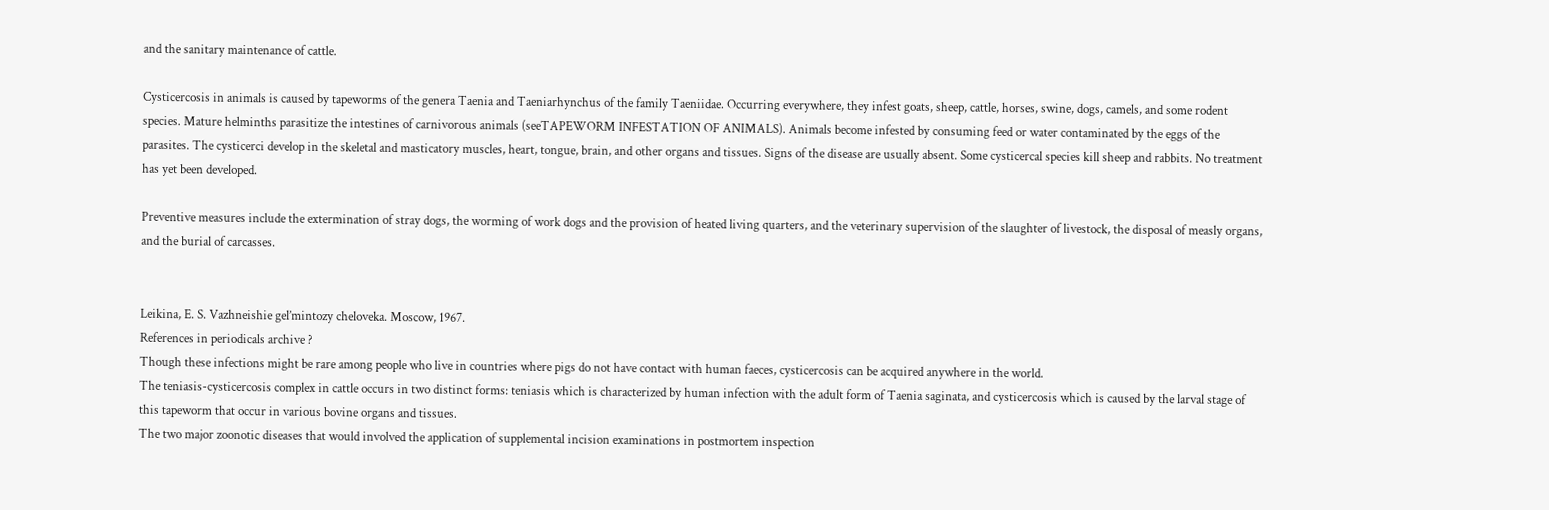and the sanitary maintenance of cattle.

Cysticercosis in animals is caused by tapeworms of the genera Taenia and Taeniarhynchus of the family Taeniidae. Occurring everywhere, they infest goats, sheep, cattle, horses, swine, dogs, camels, and some rodent species. Mature helminths parasitize the intestines of carnivorous animals (seeTAPEWORM INFESTATION OF ANIMALS). Animals become infested by consuming feed or water contaminated by the eggs of the parasites. The cysticerci develop in the skeletal and masticatory muscles, heart, tongue, brain, and other organs and tissues. Signs of the disease are usually absent. Some cysticercal species kill sheep and rabbits. No treatment has yet been developed.

Preventive measures include the extermination of stray dogs, the worming of work dogs and the provision of heated living quarters, and the veterinary supervision of the slaughter of livestock, the disposal of measly organs, and the burial of carcasses.


Leikina, E. S. Vazhneishie gel’mintozy cheloveka. Moscow, 1967.
References in periodicals archive ?
Though these infections might be rare among people who live in countries where pigs do not have contact with human faeces, cysticercosis can be acquired anywhere in the world.
The teniasis-cysticercosis complex in cattle occurs in two distinct forms: teniasis which is characterized by human infection with the adult form of Taenia saginata, and cysticercosis which is caused by the larval stage of this tapeworm that occur in various bovine organs and tissues.
The two major zoonotic diseases that would involved the application of supplemental incision examinations in postmortem inspection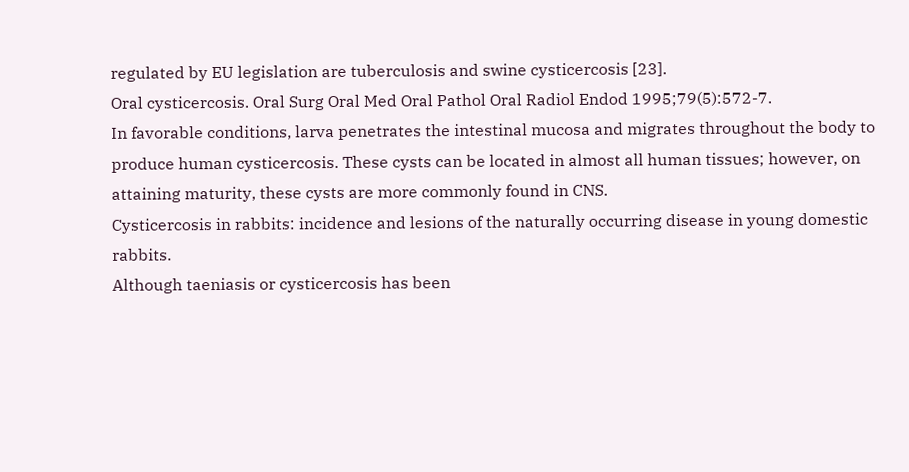regulated by EU legislation are tuberculosis and swine cysticercosis [23].
Oral cysticercosis. Oral Surg Oral Med Oral Pathol Oral Radiol Endod 1995;79(5):572-7.
In favorable conditions, larva penetrates the intestinal mucosa and migrates throughout the body to produce human cysticercosis. These cysts can be located in almost all human tissues; however, on attaining maturity, these cysts are more commonly found in CNS.
Cysticercosis in rabbits: incidence and lesions of the naturally occurring disease in young domestic rabbits.
Although taeniasis or cysticercosis has been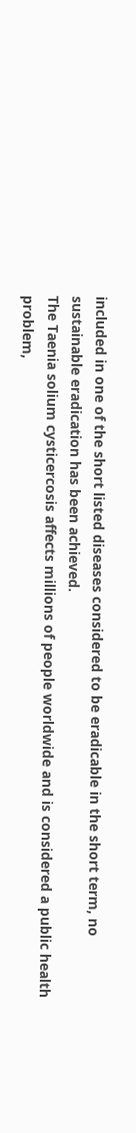included in one of the short listed diseases considered to be eradicable in the short term, no sustainable eradication has been achieved.
The Taenia solium cysticercosis affects millions of people worldwide and is considered a public health problem,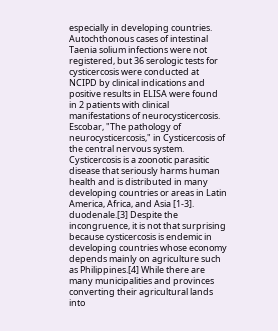especially in developing countries.
Autochthonous cases of intestinal Taenia solium infections were not registered, but 36 serologic tests for cysticercosis were conducted at NCIPD by clinical indications and positive results in ELISA were found in 2 patients with clinical manifestations of neurocysticercosis.
Escobar, "The pathology of neurocysticercosis," in Cysticercosis of the central nervous system.
Cysticercosis is a zoonotic parasitic disease that seriously harms human health and is distributed in many developing countries or areas in Latin America, Africa, and Asia [1-3].
duodenale.[3] Despite the incongruence, it is not that surprising because cysticercosis is endemic in developing countries whose economy depends mainly on agriculture such as Philippines.[4] While there are many municipalities and provinces converting their agricultural lands into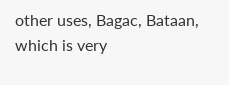other uses, Bagac, Bataan, which is very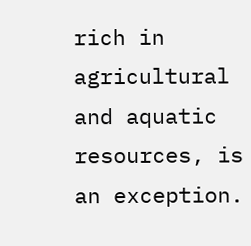rich in agricultural and aquatic resources, is an exception.